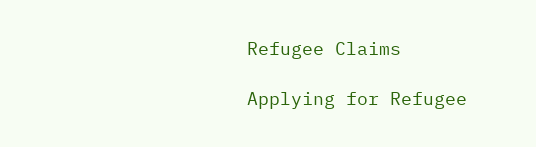Refugee Claims

Applying for Refugee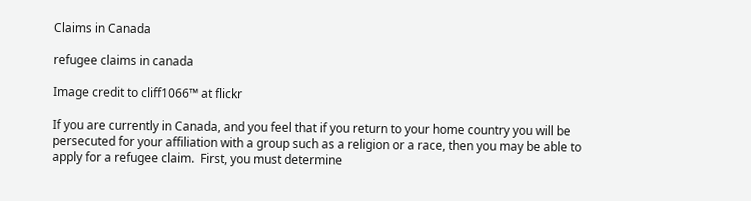Claims in Canada

refugee claims in canada

Image credit to cliff1066™ at flickr

If you are currently in Canada, and you feel that if you return to your home country you will be persecuted for your affiliation with a group such as a religion or a race, then you may be able to apply for a refugee claim.  First, you must determine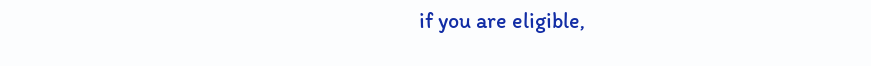if you are eligible,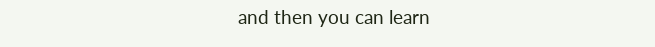and then you can learn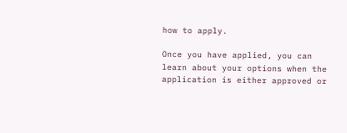how to apply.

Once you have applied, you can learn about your options when the application is either approved or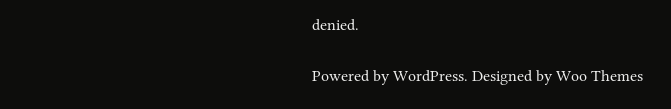denied.

Powered by WordPress. Designed by Woo Themes